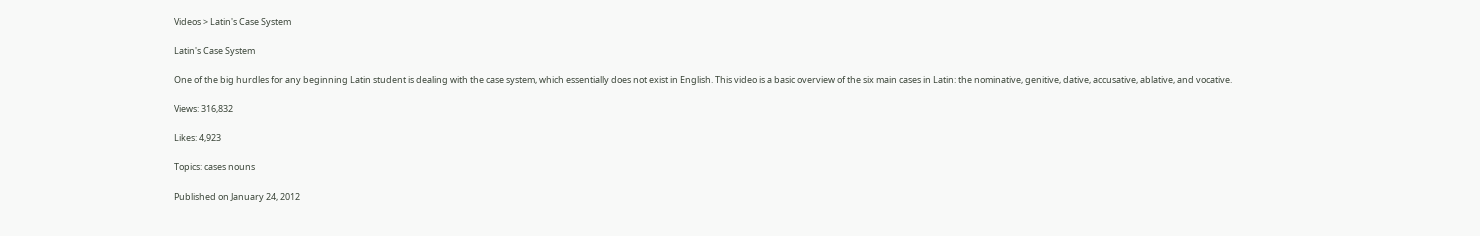Videos > Latin's Case System

Latin's Case System

One of the big hurdles for any beginning Latin student is dealing with the case system, which essentially does not exist in English. This video is a basic overview of the six main cases in Latin: the nominative, genitive, dative, accusative, ablative, and vocative.

Views: 316,832

Likes: 4,923

Topics: cases nouns

Published on January 24, 2012